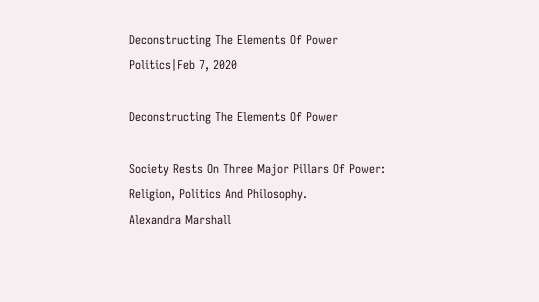Deconstructing The Elements Of Power
Politics|Feb 7, 2020

Deconstructing The Elements Of Power

Society Rests On Three Major Pillars Of Power: Religion, Politics And Philosophy.
Alexandra Marshall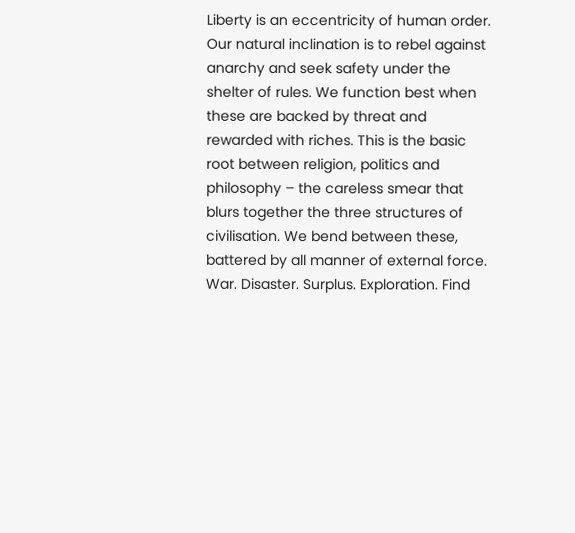Liberty is an eccentricity of human order. Our natural inclination is to rebel against anarchy and seek safety under the shelter of rules. We function best when these are backed by threat and rewarded with riches. This is the basic root between religion, politics and philosophy – the careless smear that blurs together the three structures of civilisation. We bend between these, battered by all manner of external force. War. Disaster. Surplus. Exploration. Find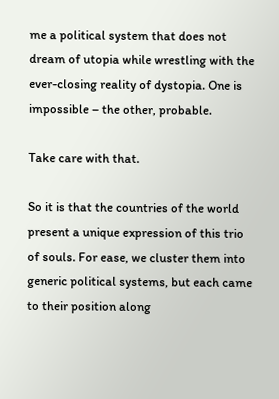me a political system that does not dream of utopia while wrestling with the ever-closing reality of dystopia. One is impossible – the other, probable.

Take care with that.

So it is that the countries of the world present a unique expression of this trio of souls. For ease, we cluster them into generic political systems, but each came to their position along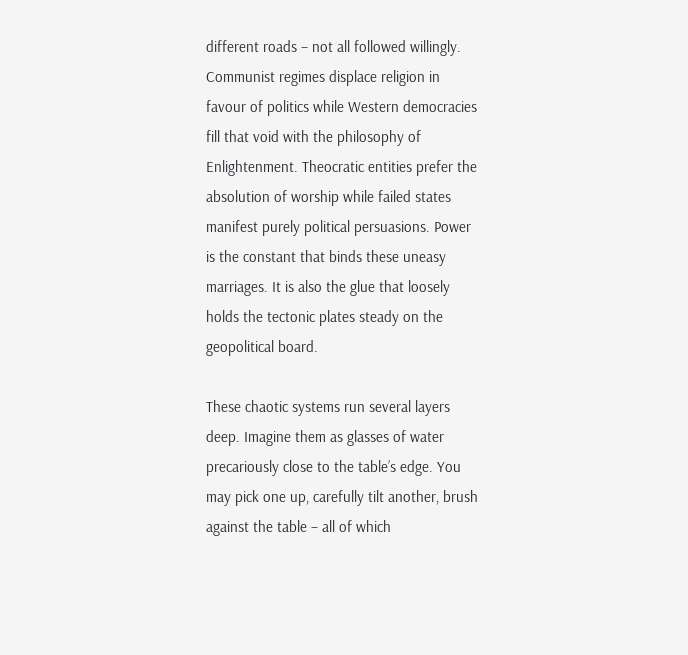different roads – not all followed willingly. Communist regimes displace religion in favour of politics while Western democracies fill that void with the philosophy of Enlightenment. Theocratic entities prefer the absolution of worship while failed states manifest purely political persuasions. Power is the constant that binds these uneasy marriages. It is also the glue that loosely holds the tectonic plates steady on the geopolitical board.

These chaotic systems run several layers deep. Imagine them as glasses of water precariously close to the table’s edge. You may pick one up, carefully tilt another, brush against the table – all of which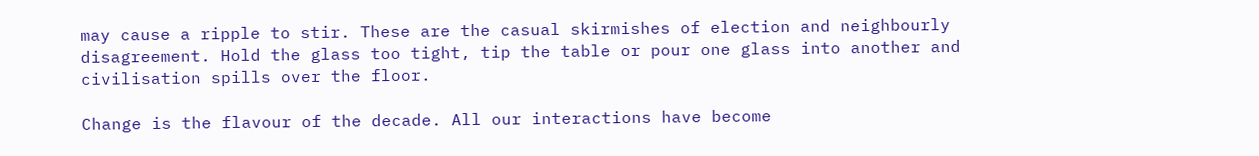may cause a ripple to stir. These are the casual skirmishes of election and neighbourly disagreement. Hold the glass too tight, tip the table or pour one glass into another and civilisation spills over the floor.

Change is the flavour of the decade. All our interactions have become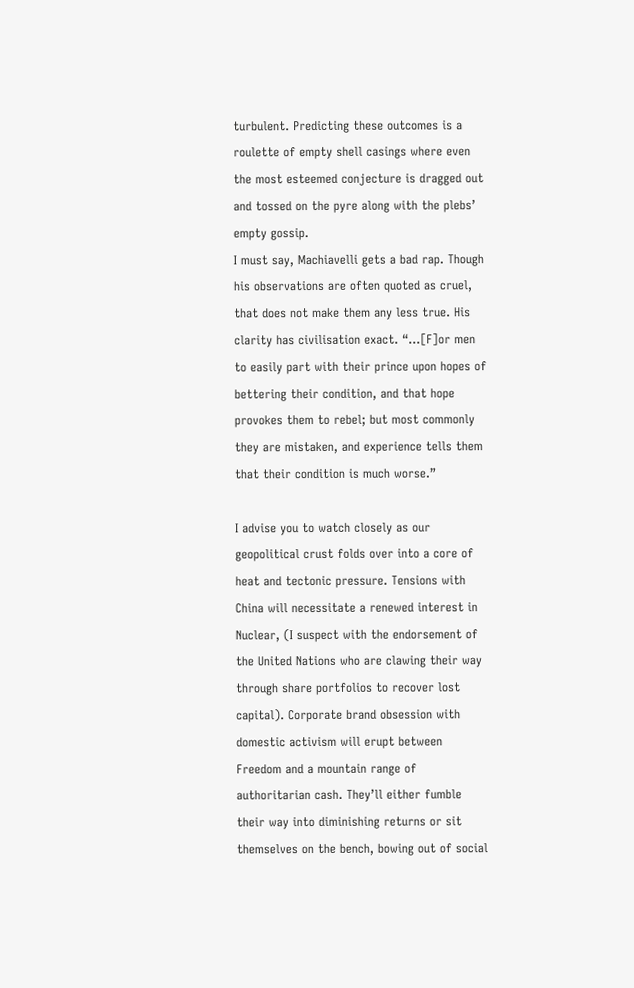turbulent. Predicting these outcomes is a roulette of empty shell casings where even the most esteemed conjecture is dragged out and tossed on the pyre along with the plebs’ empty gossip.
I must say, Machiavelli gets a bad rap. Though his observations are often quoted as cruel, that does not make them any less true. His clarity has civilisation exact. “...[F]or men to easily part with their prince upon hopes of bettering their condition, and that hope provokes them to rebel; but most commonly they are mistaken, and experience tells them that their condition is much worse.”

I advise you to watch closely as our geopolitical crust folds over into a core of heat and tectonic pressure. Tensions with China will necessitate a renewed interest in Nuclear, (I suspect with the endorsement of the United Nations who are clawing their way through share portfolios to recover lost capital). Corporate brand obsession with domestic activism will erupt between Freedom and a mountain range of authoritarian cash. They’ll either fumble their way into diminishing returns or sit themselves on the bench, bowing out of social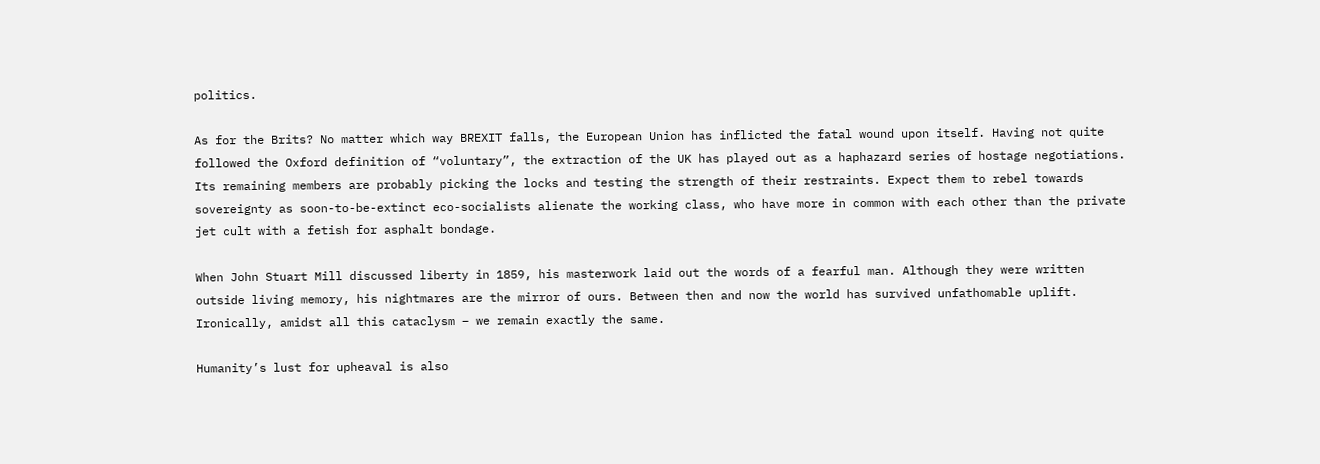politics.

As for the Brits? No matter which way BREXIT falls, the European Union has inflicted the fatal wound upon itself. Having not quite followed the Oxford definition of “voluntary”, the extraction of the UK has played out as a haphazard series of hostage negotiations. Its remaining members are probably picking the locks and testing the strength of their restraints. Expect them to rebel towards sovereignty as soon-to-be-extinct eco-socialists alienate the working class, who have more in common with each other than the private jet cult with a fetish for asphalt bondage.

When John Stuart Mill discussed liberty in 1859, his masterwork laid out the words of a fearful man. Although they were written outside living memory, his nightmares are the mirror of ours. Between then and now the world has survived unfathomable uplift. Ironically, amidst all this cataclysm – we remain exactly the same.

Humanity’s lust for upheaval is also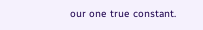our one true constant.